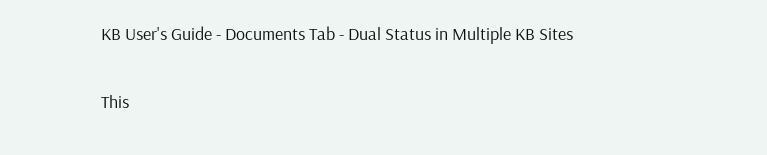KB User's Guide - Documents Tab - Dual Status in Multiple KB Sites

This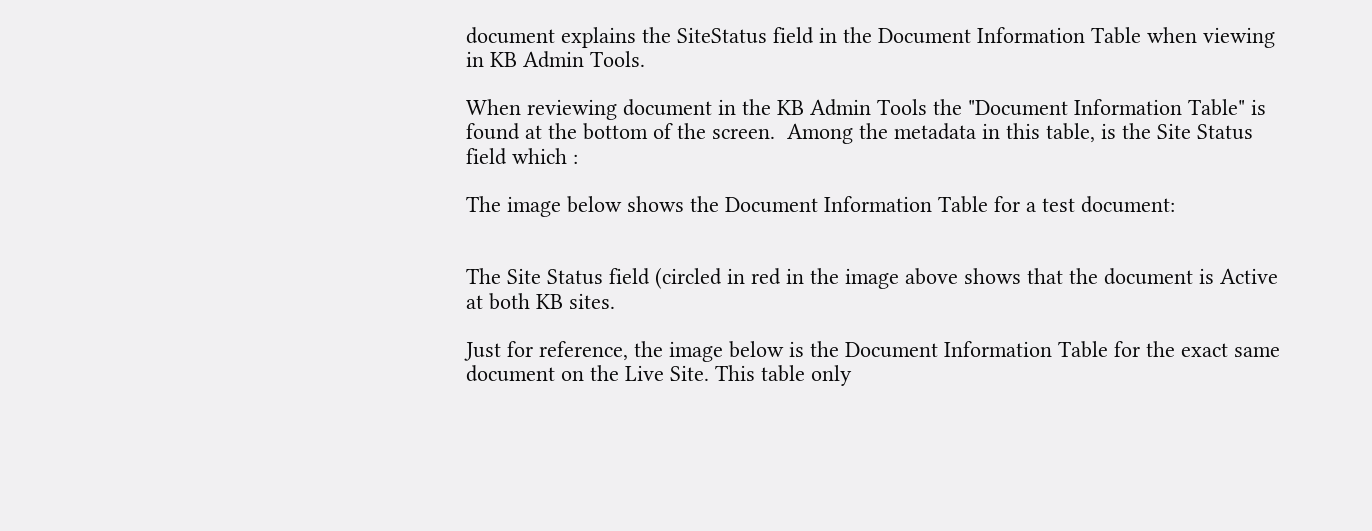document explains the SiteStatus field in the Document Information Table when viewing in KB Admin Tools.

When reviewing document in the KB Admin Tools the "Document Information Table" is found at the bottom of the screen.  Among the metadata in this table, is the Site Status field which :

The image below shows the Document Information Table for a test document:


The Site Status field (circled in red in the image above shows that the document is Active at both KB sites.

Just for reference, the image below is the Document Information Table for the exact same document on the Live Site. This table only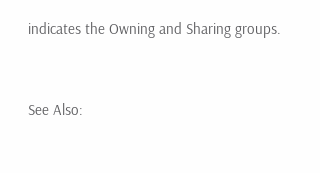indicates the Owning and Sharing groups.


See Also: